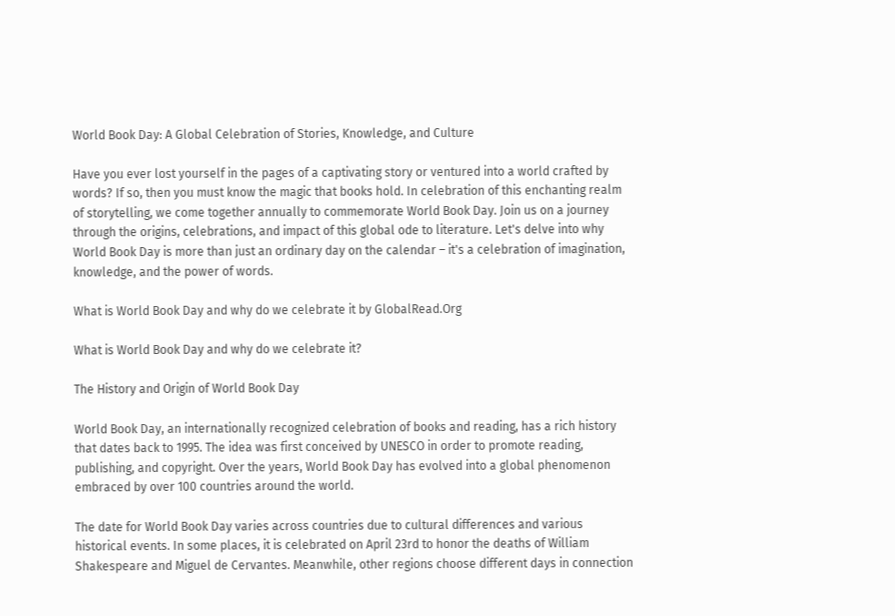World Book Day: A Global Celebration of Stories, Knowledge, and Culture

Have you ever lost yourself in the pages of a captivating story or ventured into a world crafted by words? If so, then you must know the magic that books hold. In celebration of this enchanting realm of storytelling, we come together annually to commemorate World Book Day. Join us on a journey through the origins, celebrations, and impact of this global ode to literature. Let's delve into why World Book Day is more than just an ordinary day on the calendar – it's a celebration of imagination, knowledge, and the power of words.

What is World Book Day and why do we celebrate it by GlobalRead.Org

What is World Book Day and why do we celebrate it?

The History and Origin of World Book Day

World Book Day, an internationally recognized celebration of books and reading, has a rich history that dates back to 1995. The idea was first conceived by UNESCO in order to promote reading, publishing, and copyright. Over the years, World Book Day has evolved into a global phenomenon embraced by over 100 countries around the world.

The date for World Book Day varies across countries due to cultural differences and various historical events. In some places, it is celebrated on April 23rd to honor the deaths of William Shakespeare and Miguel de Cervantes. Meanwhile, other regions choose different days in connection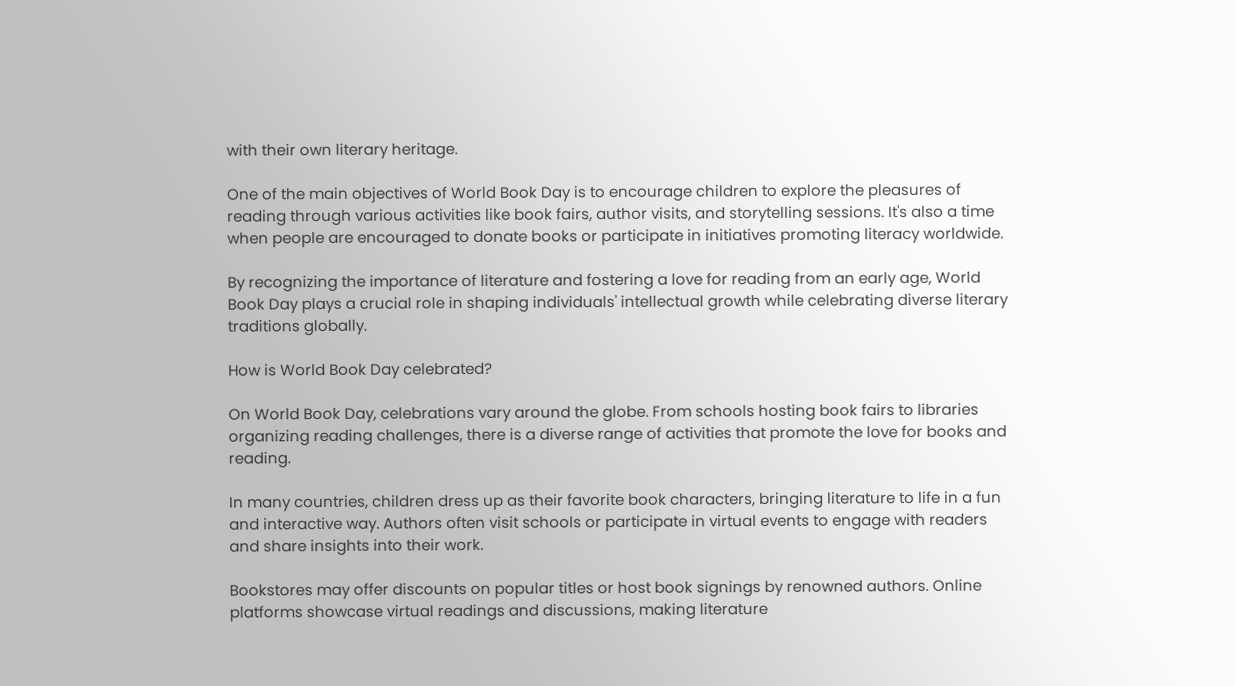with their own literary heritage.

One of the main objectives of World Book Day is to encourage children to explore the pleasures of reading through various activities like book fairs, author visits, and storytelling sessions. It's also a time when people are encouraged to donate books or participate in initiatives promoting literacy worldwide.

By recognizing the importance of literature and fostering a love for reading from an early age, World Book Day plays a crucial role in shaping individuals' intellectual growth while celebrating diverse literary traditions globally.

How is World Book Day celebrated?

On World Book Day, celebrations vary around the globe. From schools hosting book fairs to libraries organizing reading challenges, there is a diverse range of activities that promote the love for books and reading.

In many countries, children dress up as their favorite book characters, bringing literature to life in a fun and interactive way. Authors often visit schools or participate in virtual events to engage with readers and share insights into their work.

Bookstores may offer discounts on popular titles or host book signings by renowned authors. Online platforms showcase virtual readings and discussions, making literature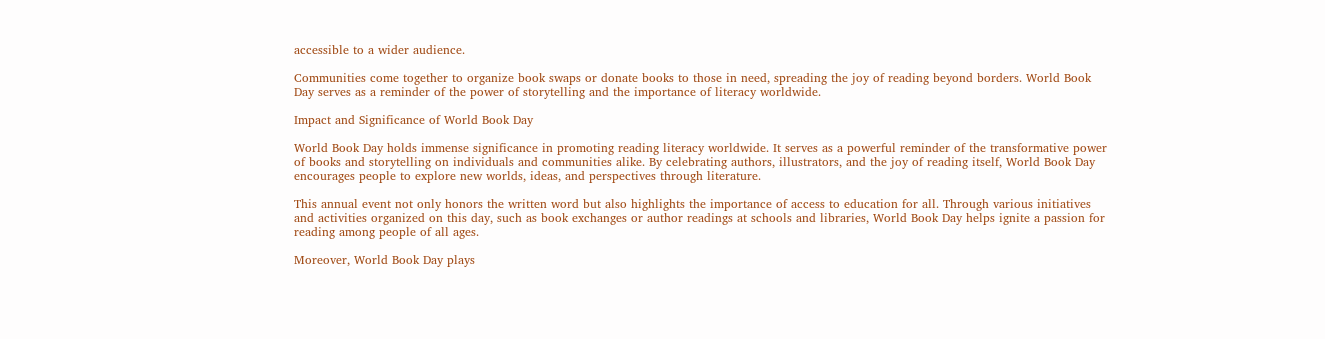accessible to a wider audience.

Communities come together to organize book swaps or donate books to those in need, spreading the joy of reading beyond borders. World Book Day serves as a reminder of the power of storytelling and the importance of literacy worldwide.

Impact and Significance of World Book Day

World Book Day holds immense significance in promoting reading literacy worldwide. It serves as a powerful reminder of the transformative power of books and storytelling on individuals and communities alike. By celebrating authors, illustrators, and the joy of reading itself, World Book Day encourages people to explore new worlds, ideas, and perspectives through literature.

This annual event not only honors the written word but also highlights the importance of access to education for all. Through various initiatives and activities organized on this day, such as book exchanges or author readings at schools and libraries, World Book Day helps ignite a passion for reading among people of all ages.

Moreover, World Book Day plays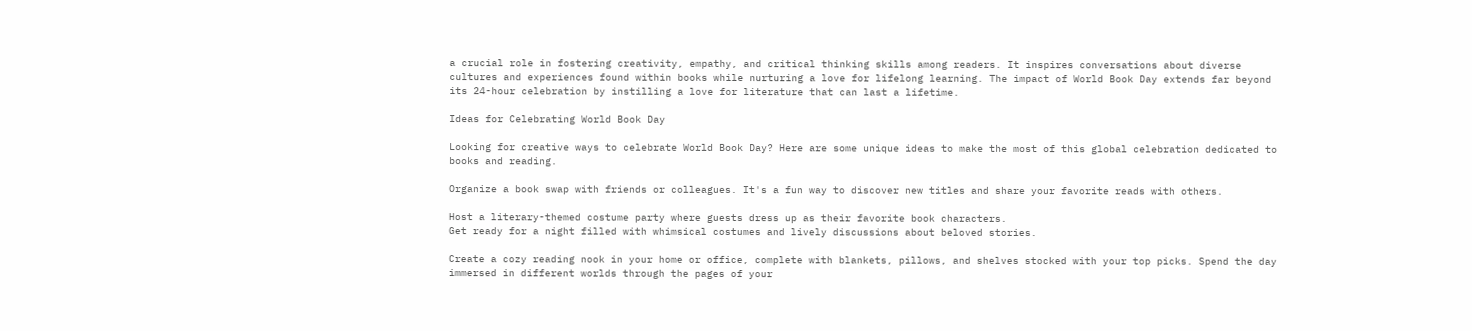a crucial role in fostering creativity, empathy, and critical thinking skills among readers. It inspires conversations about diverse cultures and experiences found within books while nurturing a love for lifelong learning. The impact of World Book Day extends far beyond its 24-hour celebration by instilling a love for literature that can last a lifetime.

Ideas for Celebrating World Book Day

Looking for creative ways to celebrate World Book Day? Here are some unique ideas to make the most of this global celebration dedicated to books and reading.

Organize a book swap with friends or colleagues. It's a fun way to discover new titles and share your favorite reads with others.

Host a literary-themed costume party where guests dress up as their favorite book characters.
Get ready for a night filled with whimsical costumes and lively discussions about beloved stories.

Create a cozy reading nook in your home or office, complete with blankets, pillows, and shelves stocked with your top picks. Spend the day immersed in different worlds through the pages of your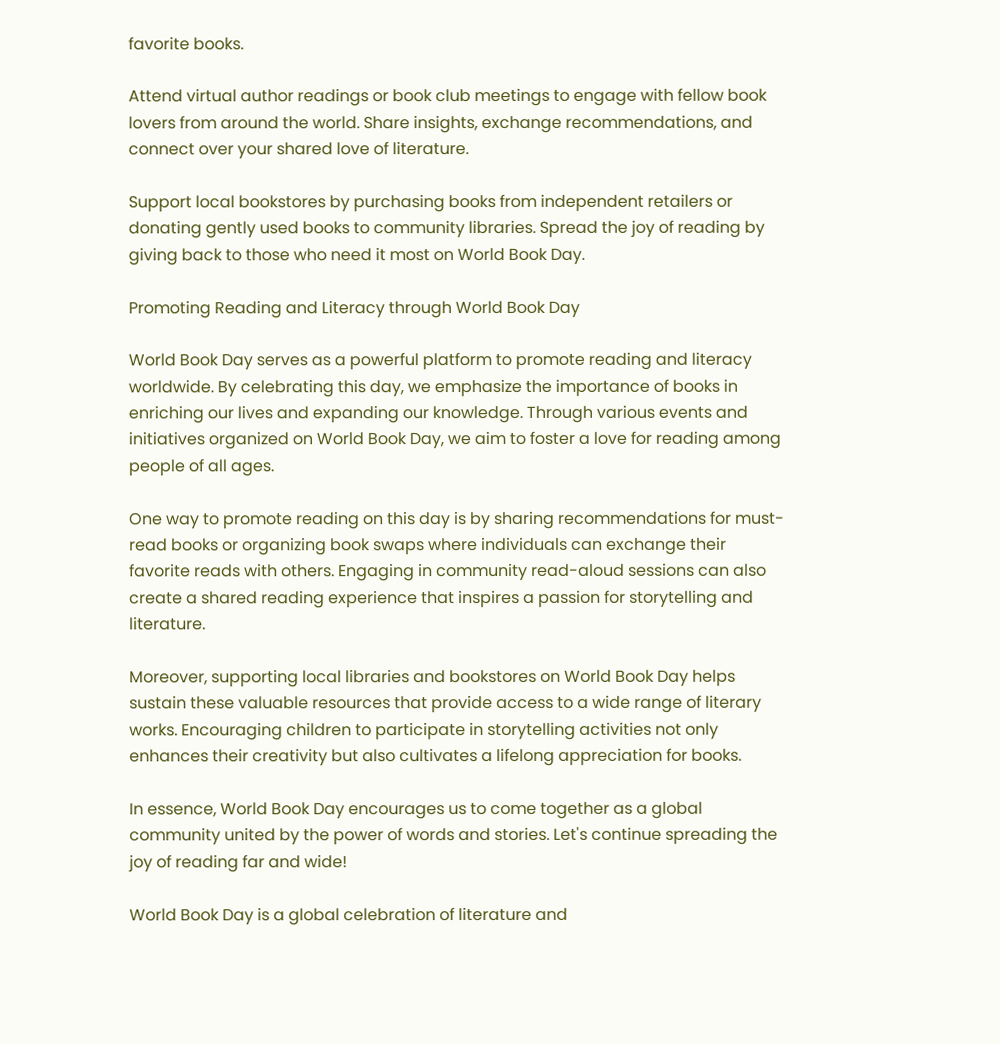favorite books.

Attend virtual author readings or book club meetings to engage with fellow book lovers from around the world. Share insights, exchange recommendations, and connect over your shared love of literature.

Support local bookstores by purchasing books from independent retailers or donating gently used books to community libraries. Spread the joy of reading by giving back to those who need it most on World Book Day.

Promoting Reading and Literacy through World Book Day

World Book Day serves as a powerful platform to promote reading and literacy worldwide. By celebrating this day, we emphasize the importance of books in enriching our lives and expanding our knowledge. Through various events and initiatives organized on World Book Day, we aim to foster a love for reading among people of all ages.

One way to promote reading on this day is by sharing recommendations for must-read books or organizing book swaps where individuals can exchange their favorite reads with others. Engaging in community read-aloud sessions can also create a shared reading experience that inspires a passion for storytelling and literature.

Moreover, supporting local libraries and bookstores on World Book Day helps sustain these valuable resources that provide access to a wide range of literary works. Encouraging children to participate in storytelling activities not only enhances their creativity but also cultivates a lifelong appreciation for books.

In essence, World Book Day encourages us to come together as a global community united by the power of words and stories. Let's continue spreading the joy of reading far and wide!

World Book Day is a global celebration of literature and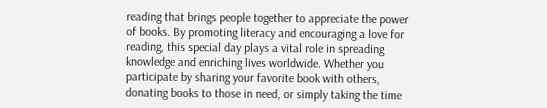reading that brings people together to appreciate the power of books. By promoting literacy and encouraging a love for reading, this special day plays a vital role in spreading knowledge and enriching lives worldwide. Whether you participate by sharing your favorite book with others, donating books to those in need, or simply taking the time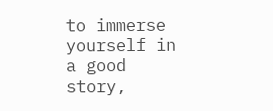to immerse yourself in a good story,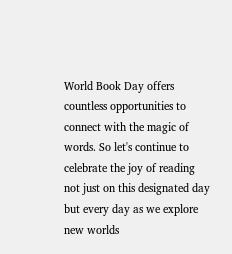World Book Day offers countless opportunities to connect with the magic of words. So let's continue to celebrate the joy of reading not just on this designated day but every day as we explore new worlds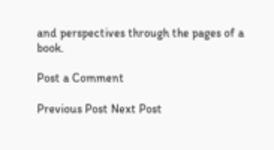and perspectives through the pages of a book.

Post a Comment

Previous Post Next Post